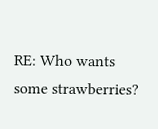RE: Who wants some strawberries?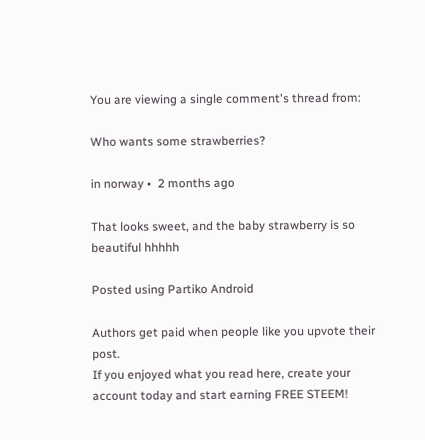You are viewing a single comment's thread from:

Who wants some strawberries?

in norway •  2 months ago

That looks sweet, and the baby strawberry is so beautiful hhhhh

Posted using Partiko Android

Authors get paid when people like you upvote their post.
If you enjoyed what you read here, create your account today and start earning FREE STEEM!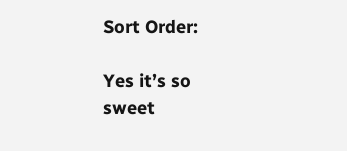Sort Order:

Yes it’s so sweet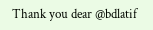Thank you dear @bdlatif